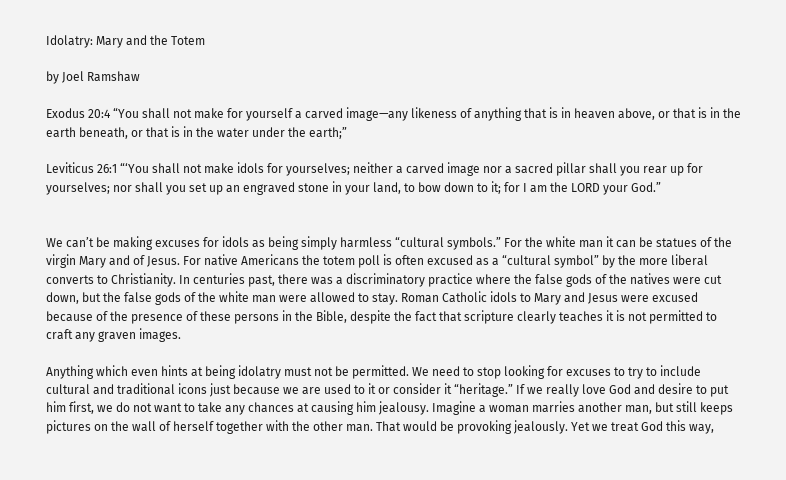Idolatry: Mary and the Totem

by Joel Ramshaw

Exodus 20:4 “You shall not make for yourself a carved image—any likeness of anything that is in heaven above, or that is in the earth beneath, or that is in the water under the earth;”

Leviticus 26:1 “‘You shall not make idols for yourselves; neither a carved image nor a sacred pillar shall you rear up for yourselves; nor shall you set up an engraved stone in your land, to bow down to it; for I am the LORD your God.”


We can’t be making excuses for idols as being simply harmless “cultural symbols.” For the white man it can be statues of the virgin Mary and of Jesus. For native Americans the totem poll is often excused as a “cultural symbol” by the more liberal converts to Christianity. In centuries past, there was a discriminatory practice where the false gods of the natives were cut down, but the false gods of the white man were allowed to stay. Roman Catholic idols to Mary and Jesus were excused because of the presence of these persons in the Bible, despite the fact that scripture clearly teaches it is not permitted to craft any graven images.

Anything which even hints at being idolatry must not be permitted. We need to stop looking for excuses to try to include cultural and traditional icons just because we are used to it or consider it “heritage.” If we really love God and desire to put him first, we do not want to take any chances at causing him jealousy. Imagine a woman marries another man, but still keeps pictures on the wall of herself together with the other man. That would be provoking jealously. Yet we treat God this way,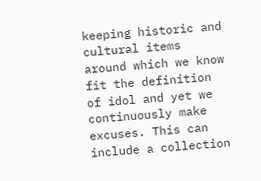keeping historic and cultural items around which we know fit the definition of idol and yet we continuously make excuses. This can include a collection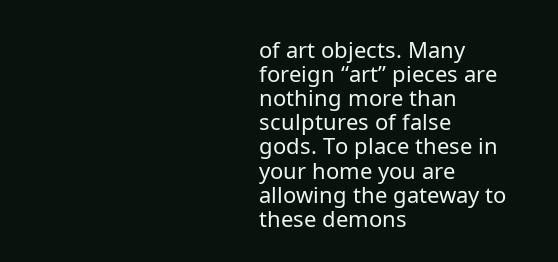of art objects. Many foreign “art” pieces are nothing more than sculptures of false gods. To place these in your home you are allowing the gateway to these demons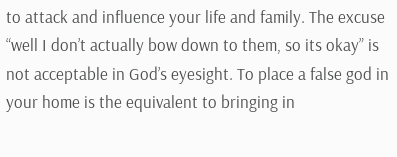to attack and influence your life and family. The excuse “well I don’t actually bow down to them, so its okay” is not acceptable in God’s eyesight. To place a false god in your home is the equivalent to bringing in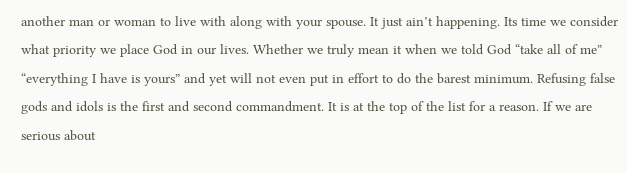another man or woman to live with along with your spouse. It just ain’t happening. Its time we consider what priority we place God in our lives. Whether we truly mean it when we told God “take all of me” “everything I have is yours” and yet will not even put in effort to do the barest minimum. Refusing false gods and idols is the first and second commandment. It is at the top of the list for a reason. If we are serious about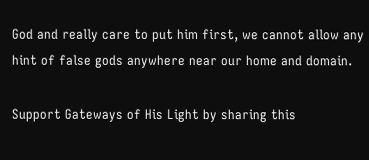God and really care to put him first, we cannot allow any hint of false gods anywhere near our home and domain.

Support Gateways of His Light by sharing this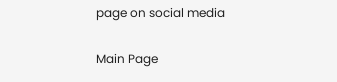page on social media

Main Page